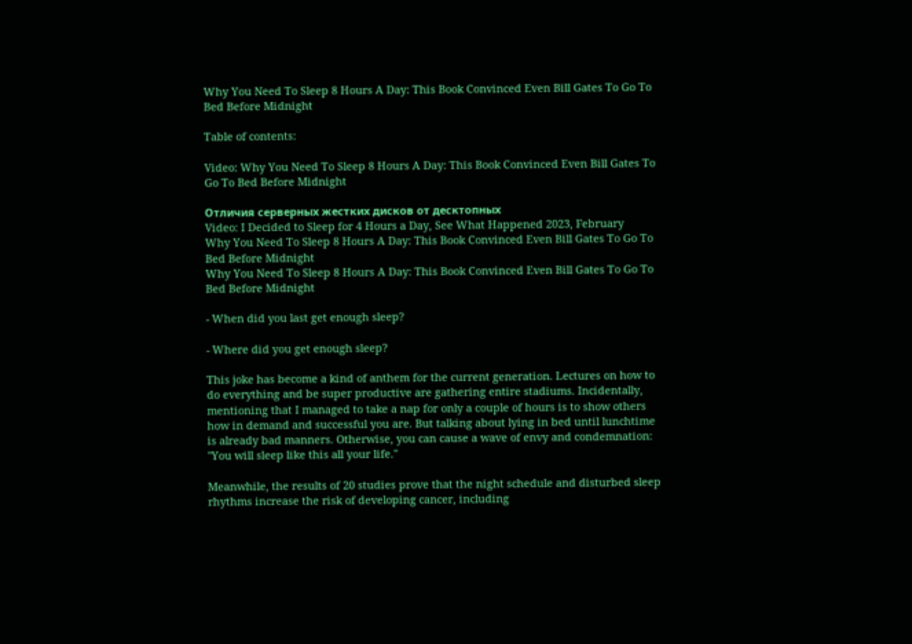Why You Need To Sleep 8 Hours A Day: This Book Convinced Even Bill Gates To Go To Bed Before Midnight

Table of contents:

Video: Why You Need To Sleep 8 Hours A Day: This Book Convinced Even Bill Gates To Go To Bed Before Midnight

Отличия серверных жестких дисков от десктопных
Video: I Decided to Sleep for 4 Hours a Day, See What Happened 2023, February
Why You Need To Sleep 8 Hours A Day: This Book Convinced Even Bill Gates To Go To Bed Before Midnight
Why You Need To Sleep 8 Hours A Day: This Book Convinced Even Bill Gates To Go To Bed Before Midnight

- When did you last get enough sleep?

- Where did you get enough sleep?

This joke has become a kind of anthem for the current generation. Lectures on how to do everything and be super productive are gathering entire stadiums. Incidentally, mentioning that I managed to take a nap for only a couple of hours is to show others how in demand and successful you are. But talking about lying in bed until lunchtime is already bad manners. Otherwise, you can cause a wave of envy and condemnation: "You will sleep like this all your life."

Meanwhile, the results of 20 studies prove that the night schedule and disturbed sleep rhythms increase the risk of developing cancer, including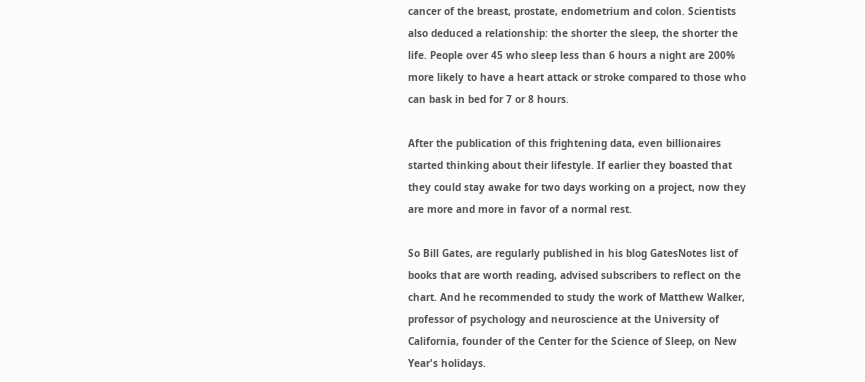cancer of the breast, prostate, endometrium and colon. Scientists also deduced a relationship: the shorter the sleep, the shorter the life. People over 45 who sleep less than 6 hours a night are 200% more likely to have a heart attack or stroke compared to those who can bask in bed for 7 or 8 hours.

After the publication of this frightening data, even billionaires started thinking about their lifestyle. If earlier they boasted that they could stay awake for two days working on a project, now they are more and more in favor of a normal rest.

So Bill Gates, are regularly published in his blog GatesNotes list of books that are worth reading, advised subscribers to reflect on the chart. And he recommended to study the work of Matthew Walker, professor of psychology and neuroscience at the University of California, founder of the Center for the Science of Sleep, on New Year's holidays.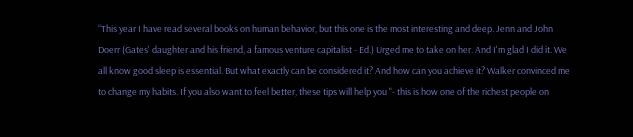“This year I have read several books on human behavior, but this one is the most interesting and deep. Jenn and John Doerr (Gates' daughter and his friend, a famous venture capitalist - Ed.) Urged me to take on her. And I'm glad I did it. We all know good sleep is essential. But what exactly can be considered it? And how can you achieve it? Walker convinced me to change my habits. If you also want to feel better, these tips will help you "- this is how one of the richest people on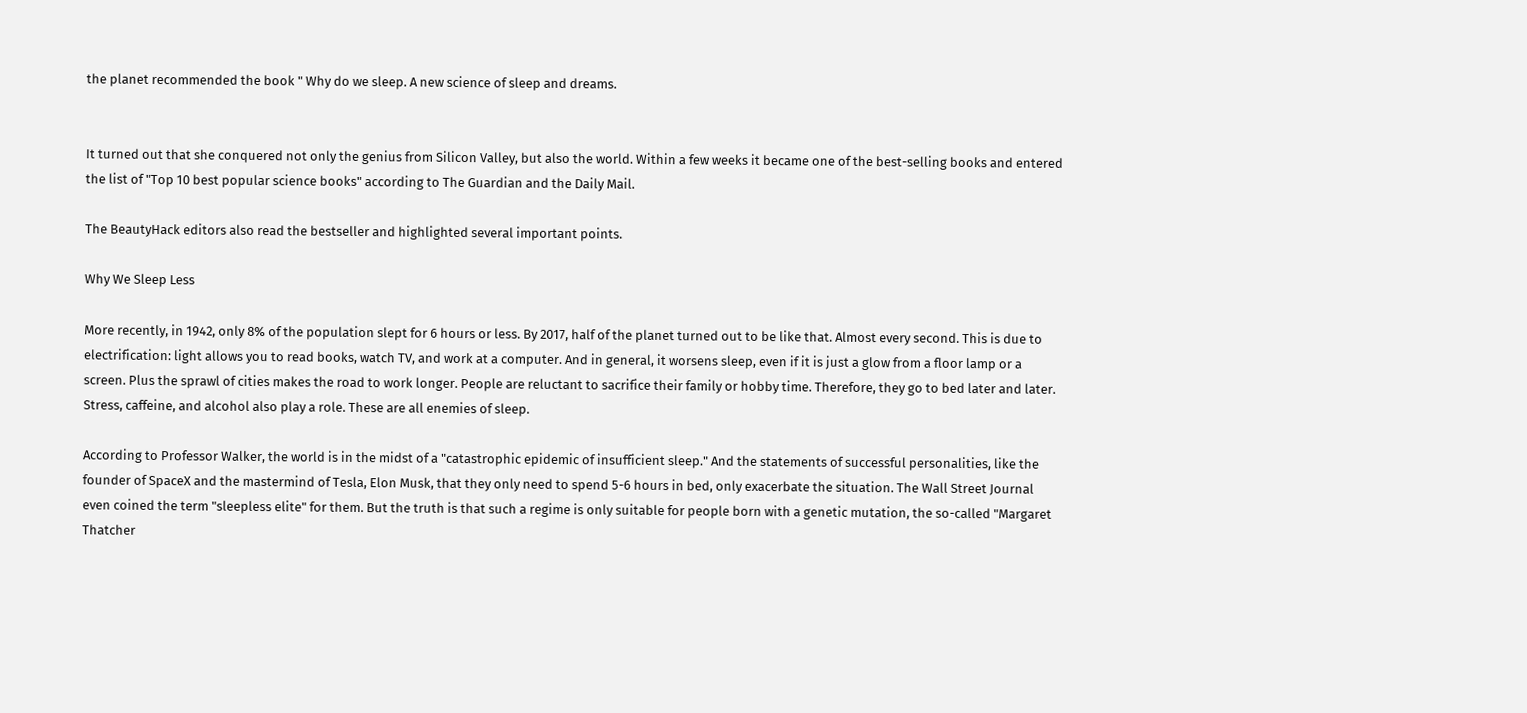the planet recommended the book " Why do we sleep. A new science of sleep and dreams.


It turned out that she conquered not only the genius from Silicon Valley, but also the world. Within a few weeks it became one of the best-selling books and entered the list of "Top 10 best popular science books" according to The Guardian and the Daily Mail.

The BeautyHack editors also read the bestseller and highlighted several important points.

Why We Sleep Less

More recently, in 1942, only 8% of the population slept for 6 hours or less. By 2017, half of the planet turned out to be like that. Almost every second. This is due to electrification: light allows you to read books, watch TV, and work at a computer. And in general, it worsens sleep, even if it is just a glow from a floor lamp or a screen. Plus the sprawl of cities makes the road to work longer. People are reluctant to sacrifice their family or hobby time. Therefore, they go to bed later and later. Stress, caffeine, and alcohol also play a role. These are all enemies of sleep.

According to Professor Walker, the world is in the midst of a "catastrophic epidemic of insufficient sleep." And the statements of successful personalities, like the founder of SpaceX and the mastermind of Tesla, Elon Musk, that they only need to spend 5-6 hours in bed, only exacerbate the situation. The Wall Street Journal even coined the term "sleepless elite" for them. But the truth is that such a regime is only suitable for people born with a genetic mutation, the so-called "Margaret Thatcher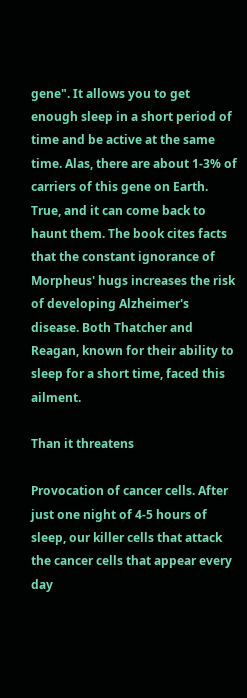gene". It allows you to get enough sleep in a short period of time and be active at the same time. Alas, there are about 1-3% of carriers of this gene on Earth. True, and it can come back to haunt them. The book cites facts that the constant ignorance of Morpheus' hugs increases the risk of developing Alzheimer's disease. Both Thatcher and Reagan, known for their ability to sleep for a short time, faced this ailment.

Than it threatens

Provocation of cancer cells. After just one night of 4-5 hours of sleep, our killer cells that attack the cancer cells that appear every day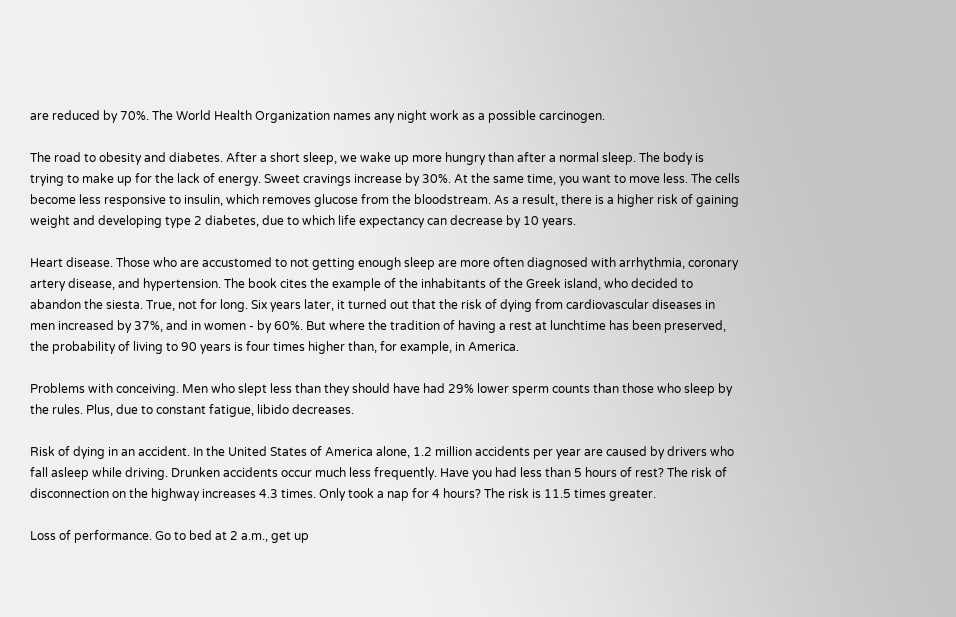are reduced by 70%. The World Health Organization names any night work as a possible carcinogen.

The road to obesity and diabetes. After a short sleep, we wake up more hungry than after a normal sleep. The body is trying to make up for the lack of energy. Sweet cravings increase by 30%. At the same time, you want to move less. The cells become less responsive to insulin, which removes glucose from the bloodstream. As a result, there is a higher risk of gaining weight and developing type 2 diabetes, due to which life expectancy can decrease by 10 years.

Heart disease. Those who are accustomed to not getting enough sleep are more often diagnosed with arrhythmia, coronary artery disease, and hypertension. The book cites the example of the inhabitants of the Greek island, who decided to abandon the siesta. True, not for long. Six years later, it turned out that the risk of dying from cardiovascular diseases in men increased by 37%, and in women - by 60%. But where the tradition of having a rest at lunchtime has been preserved, the probability of living to 90 years is four times higher than, for example, in America.

Problems with conceiving. Men who slept less than they should have had 29% lower sperm counts than those who sleep by the rules. Plus, due to constant fatigue, libido decreases.

Risk of dying in an accident. In the United States of America alone, 1.2 million accidents per year are caused by drivers who fall asleep while driving. Drunken accidents occur much less frequently. Have you had less than 5 hours of rest? The risk of disconnection on the highway increases 4.3 times. Only took a nap for 4 hours? The risk is 11.5 times greater.

Loss of performance. Go to bed at 2 a.m., get up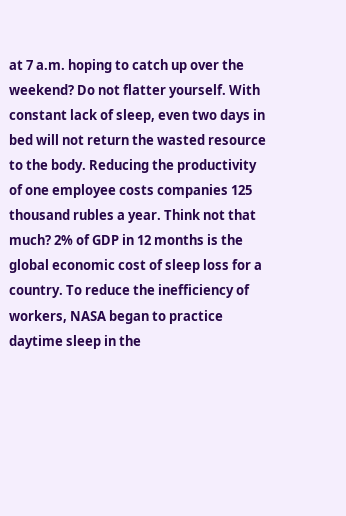at 7 a.m. hoping to catch up over the weekend? Do not flatter yourself. With constant lack of sleep, even two days in bed will not return the wasted resource to the body. Reducing the productivity of one employee costs companies 125 thousand rubles a year. Think not that much? 2% of GDP in 12 months is the global economic cost of sleep loss for a country. To reduce the inefficiency of workers, NASA began to practice daytime sleep in the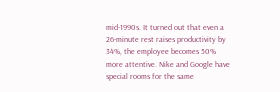mid-1990s. It turned out that even a 26-minute rest raises productivity by 34%, the employee becomes 50% more attentive. Nike and Google have special rooms for the same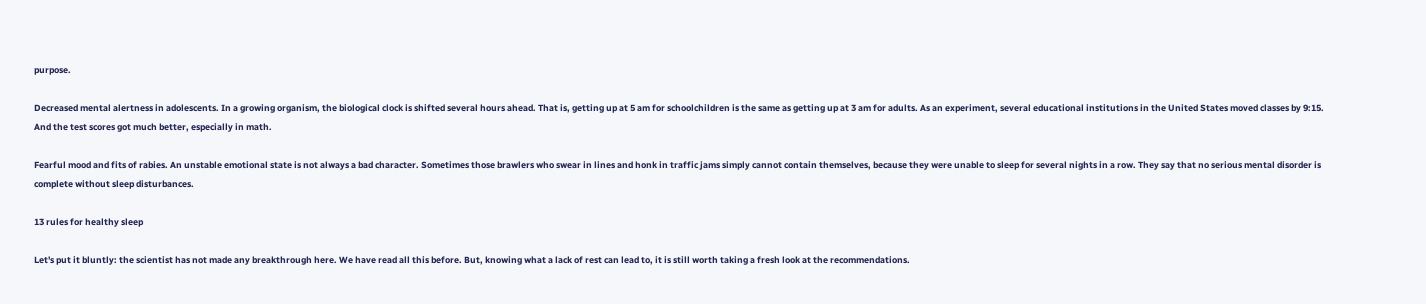purpose.

Decreased mental alertness in adolescents. In a growing organism, the biological clock is shifted several hours ahead. That is, getting up at 5 am for schoolchildren is the same as getting up at 3 am for adults. As an experiment, several educational institutions in the United States moved classes by 9:15. And the test scores got much better, especially in math.

Fearful mood and fits of rabies. An unstable emotional state is not always a bad character. Sometimes those brawlers who swear in lines and honk in traffic jams simply cannot contain themselves, because they were unable to sleep for several nights in a row. They say that no serious mental disorder is complete without sleep disturbances.

13 rules for healthy sleep

Let's put it bluntly: the scientist has not made any breakthrough here. We have read all this before. But, knowing what a lack of rest can lead to, it is still worth taking a fresh look at the recommendations.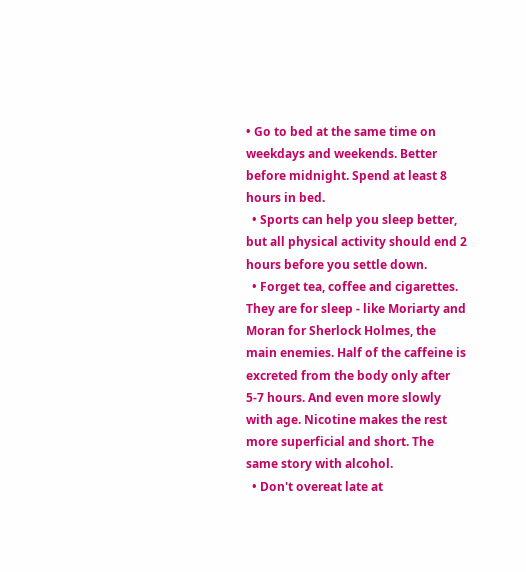• Go to bed at the same time on weekdays and weekends. Better before midnight. Spend at least 8 hours in bed.
  • Sports can help you sleep better, but all physical activity should end 2 hours before you settle down.
  • Forget tea, coffee and cigarettes. They are for sleep - like Moriarty and Moran for Sherlock Holmes, the main enemies. Half of the caffeine is excreted from the body only after 5-7 hours. And even more slowly with age. Nicotine makes the rest more superficial and short. The same story with alcohol.
  • Don't overeat late at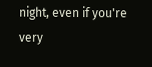night, even if you're very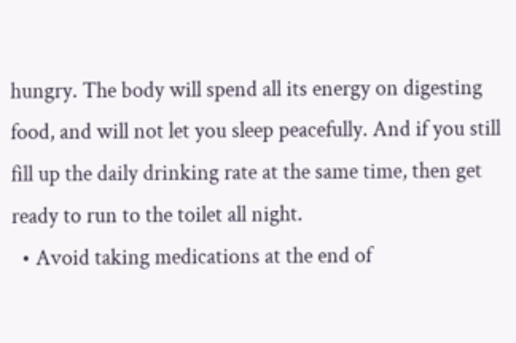hungry. The body will spend all its energy on digesting food, and will not let you sleep peacefully. And if you still fill up the daily drinking rate at the same time, then get ready to run to the toilet all night.
  • Avoid taking medications at the end of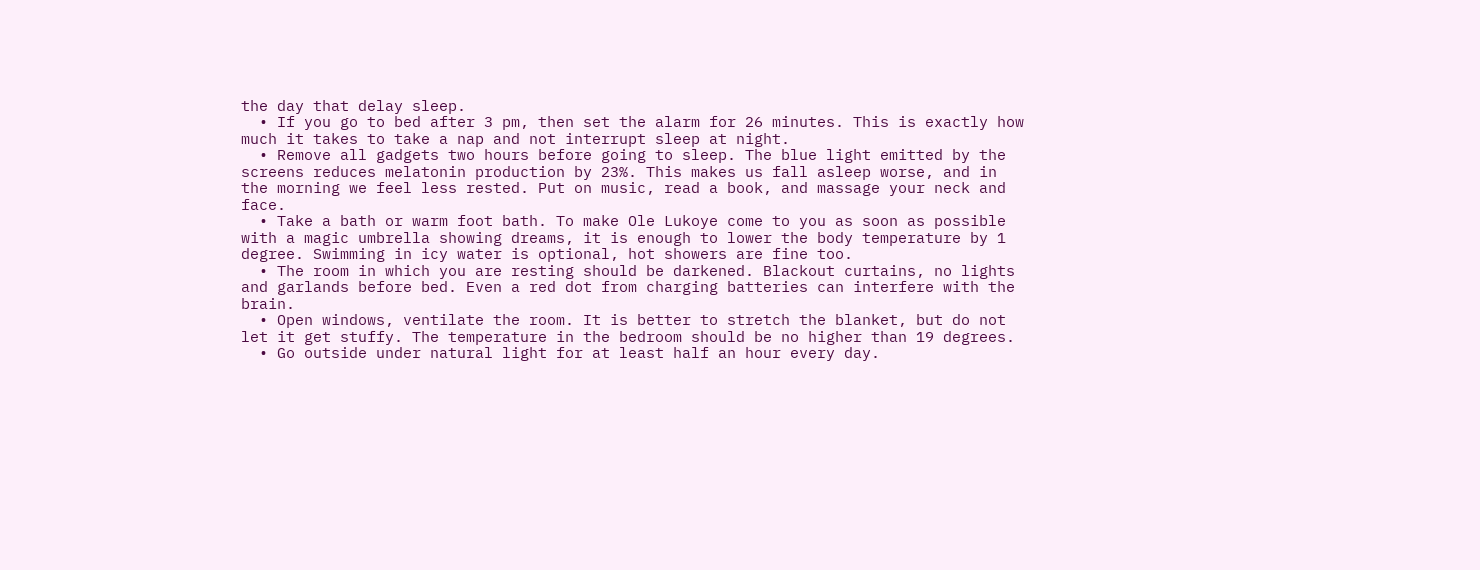the day that delay sleep.
  • If you go to bed after 3 pm, then set the alarm for 26 minutes. This is exactly how much it takes to take a nap and not interrupt sleep at night.
  • Remove all gadgets two hours before going to sleep. The blue light emitted by the screens reduces melatonin production by 23%. This makes us fall asleep worse, and in the morning we feel less rested. Put on music, read a book, and massage your neck and face.
  • Take a bath or warm foot bath. To make Ole Lukoye come to you as soon as possible with a magic umbrella showing dreams, it is enough to lower the body temperature by 1 degree. Swimming in icy water is optional, hot showers are fine too.
  • The room in which you are resting should be darkened. Blackout curtains, no lights and garlands before bed. Even a red dot from charging batteries can interfere with the brain.
  • Open windows, ventilate the room. It is better to stretch the blanket, but do not let it get stuffy. The temperature in the bedroom should be no higher than 19 degrees.
  • Go outside under natural light for at least half an hour every day.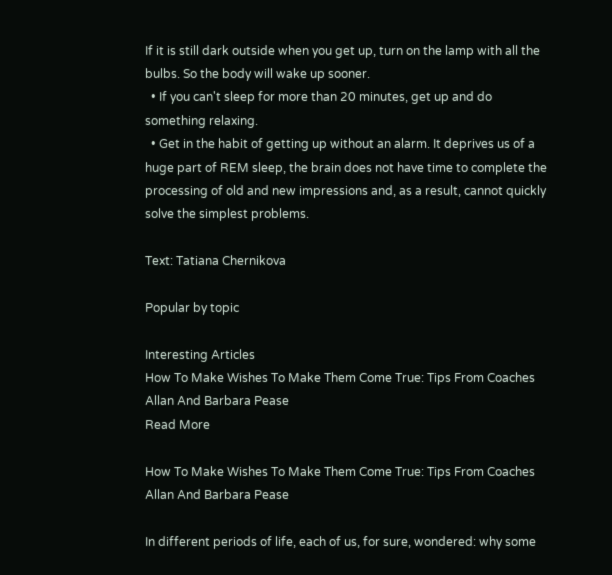If it is still dark outside when you get up, turn on the lamp with all the bulbs. So the body will wake up sooner.
  • If you can't sleep for more than 20 minutes, get up and do something relaxing.
  • Get in the habit of getting up without an alarm. It deprives us of a huge part of REM sleep, the brain does not have time to complete the processing of old and new impressions and, as a result, cannot quickly solve the simplest problems.

Text: Tatiana Chernikova

Popular by topic

Interesting Articles
How To Make Wishes To Make Them Come True: Tips From Coaches Allan And Barbara Pease
Read More

How To Make Wishes To Make Them Come True: Tips From Coaches Allan And Barbara Pease

In different periods of life, each of us, for sure, wondered: why some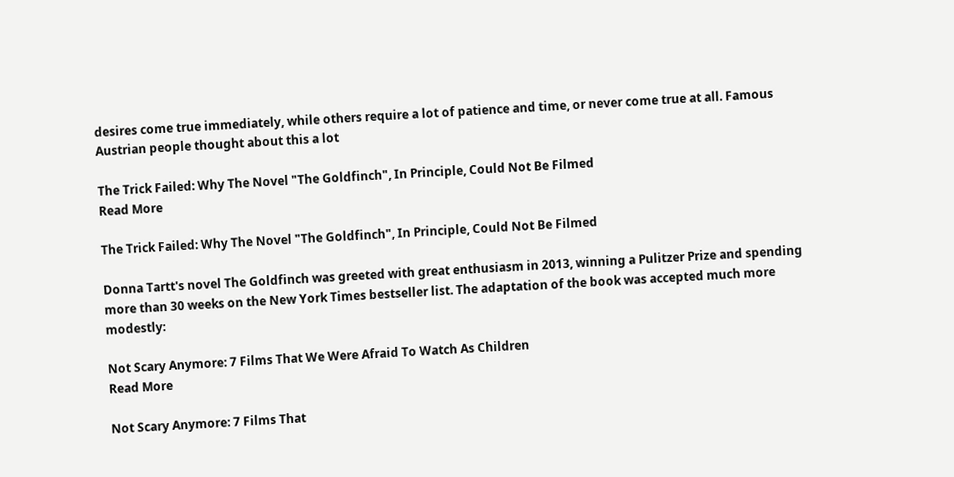desires come true immediately, while others require a lot of patience and time, or never come true at all. Famous Austrian people thought about this a lot

The Trick Failed: Why The Novel "The Goldfinch", In Principle, Could Not Be Filmed
Read More

The Trick Failed: Why The Novel "The Goldfinch", In Principle, Could Not Be Filmed

Donna Tartt's novel The Goldfinch was greeted with great enthusiasm in 2013, winning a Pulitzer Prize and spending more than 30 weeks on the New York Times bestseller list. The adaptation of the book was accepted much more modestly:

Not Scary Anymore: 7 Films That We Were Afraid To Watch As Children
Read More

Not Scary Anymore: 7 Films That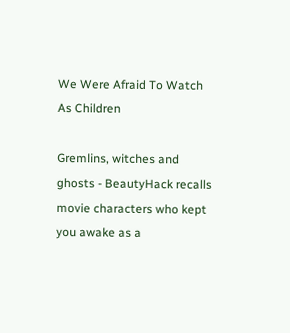We Were Afraid To Watch As Children

Gremlins, witches and ghosts - BeautyHack recalls movie characters who kept you awake as a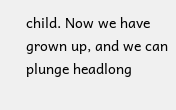child. Now we have grown up, and we can plunge headlong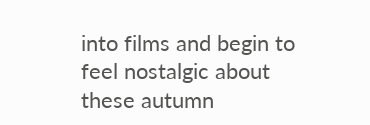into films and begin to feel nostalgic about these autumn